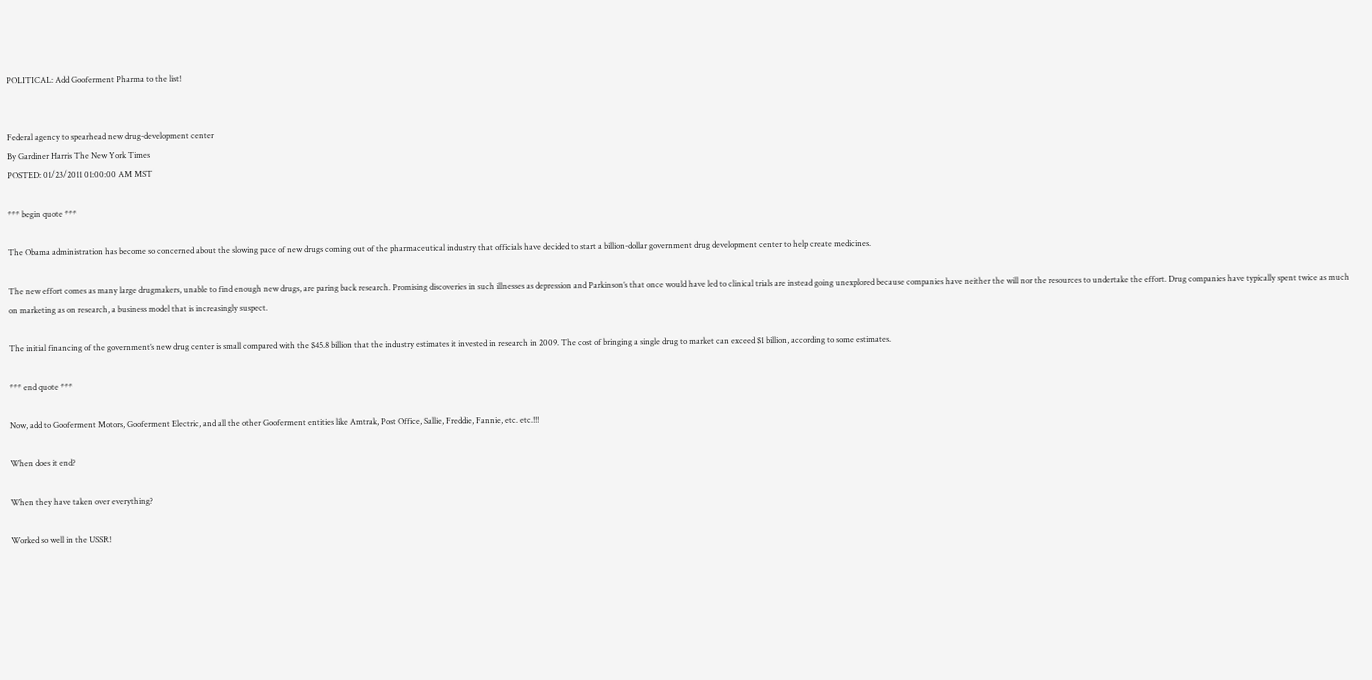POLITICAL: Add Gooferment Pharma to the list!


Federal agency to spearhead new drug-development center
By Gardiner Harris The New York Times
POSTED: 01/23/2011 01:00:00 AM MST

*** begin quote ***

The Obama administration has become so concerned about the slowing pace of new drugs coming out of the pharmaceutical industry that officials have decided to start a billion-dollar government drug development center to help create medicines.

The new effort comes as many large drugmakers, unable to find enough new drugs, are paring back research. Promising discoveries in such illnesses as depression and Parkinson’s that once would have led to clinical trials are instead going unexplored because companies have neither the will nor the resources to undertake the effort. Drug companies have typically spent twice as much on marketing as on research, a business model that is increasingly suspect.

The initial financing of the government’s new drug center is small compared with the $45.8 billion that the industry estimates it invested in research in 2009. The cost of bringing a single drug to market can exceed $1 billion, according to some estimates.

*** end quote ***

Now, add to Gooferment Motors, Gooferment Electric, and all the other Gooferment entities like Amtrak, Post Office, Sallie, Freddie, Fannie, etc. etc.!!!

When does it end?

When they have taken over everything?

Worked so well in the USSR!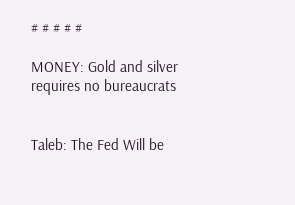# # # # #

MONEY: Gold and silver requires no bureaucrats


Taleb: The Fed Will be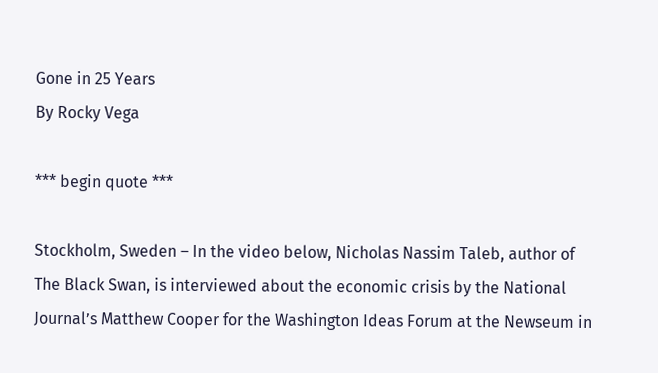Gone in 25 Years
By Rocky Vega

*** begin quote ***

Stockholm, Sweden – In the video below, Nicholas Nassim Taleb, author of The Black Swan, is interviewed about the economic crisis by the National Journal’s Matthew Cooper for the Washington Ideas Forum at the Newseum in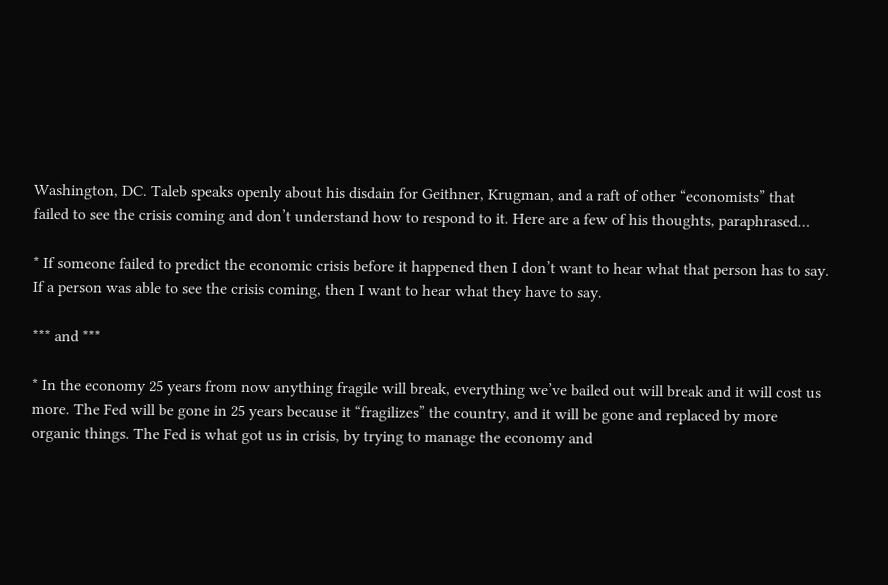Washington, DC. Taleb speaks openly about his disdain for Geithner, Krugman, and a raft of other “economists” that failed to see the crisis coming and don’t understand how to respond to it. Here are a few of his thoughts, paraphrased…

* If someone failed to predict the economic crisis before it happened then I don’t want to hear what that person has to say. If a person was able to see the crisis coming, then I want to hear what they have to say.

*** and ***

* In the economy 25 years from now anything fragile will break, everything we’ve bailed out will break and it will cost us more. The Fed will be gone in 25 years because it “fragilizes” the country, and it will be gone and replaced by more organic things. The Fed is what got us in crisis, by trying to manage the economy and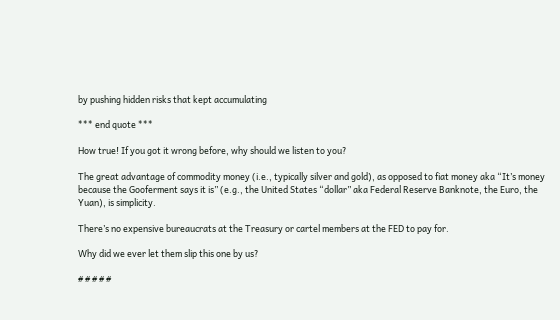by pushing hidden risks that kept accumulating

*** end quote ***

How true! If you got it wrong before, why should we listen to you?

The great advantage of commodity money (i.e., typically silver and gold), as opposed to fiat money aka “It’s money because the Gooferment says it is” (e.g., the United States “dollar” aka Federal Reserve Banknote, the Euro, the Yuan), is simplicity.

There’s no expensive bureaucrats at the Treasury or cartel members at the FED to pay for.

Why did we ever let them slip this one by us?

# # # # #